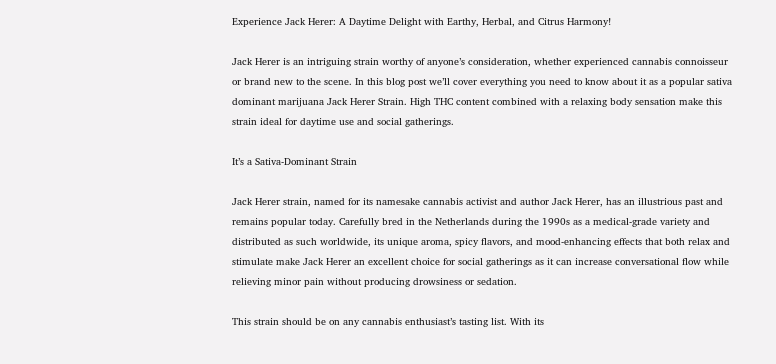Experience Jack Herer: A Daytime Delight with Earthy, Herbal, and Citrus Harmony!

Jack Herer is an intriguing strain worthy of anyone’s consideration, whether experienced cannabis connoisseur or brand new to the scene. In this blog post we’ll cover everything you need to know about it as a popular sativa dominant marijuana Jack Herer Strain. High THC content combined with a relaxing body sensation make this strain ideal for daytime use and social gatherings.

It’s a Sativa-Dominant Strain

Jack Herer strain, named for its namesake cannabis activist and author Jack Herer, has an illustrious past and remains popular today. Carefully bred in the Netherlands during the 1990s as a medical-grade variety and distributed as such worldwide, its unique aroma, spicy flavors, and mood-enhancing effects that both relax and stimulate make Jack Herer an excellent choice for social gatherings as it can increase conversational flow while relieving minor pain without producing drowsiness or sedation.

This strain should be on any cannabis enthusiast’s tasting list. With its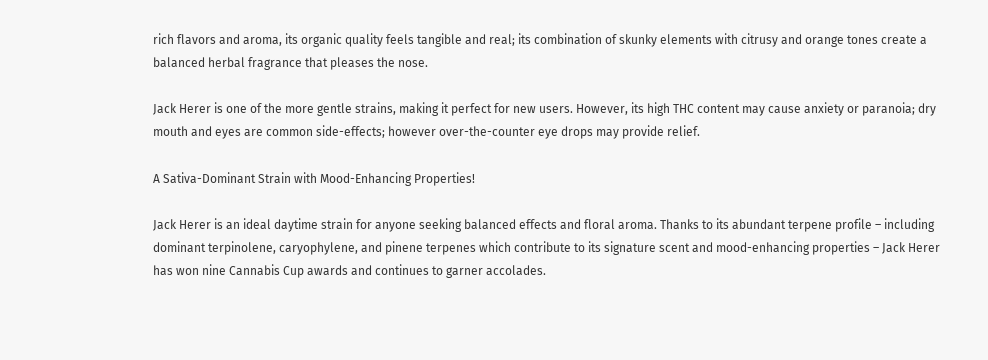rich flavors and aroma, its organic quality feels tangible and real; its combination of skunky elements with citrusy and orange tones create a balanced herbal fragrance that pleases the nose.

Jack Herer is one of the more gentle strains, making it perfect for new users. However, its high THC content may cause anxiety or paranoia; dry mouth and eyes are common side-effects; however over-the-counter eye drops may provide relief.

A Sativa-Dominant Strain with Mood-Enhancing Properties!

Jack Herer is an ideal daytime strain for anyone seeking balanced effects and floral aroma. Thanks to its abundant terpene profile – including dominant terpinolene, caryophylene, and pinene terpenes which contribute to its signature scent and mood-enhancing properties – Jack Herer has won nine Cannabis Cup awards and continues to garner accolades.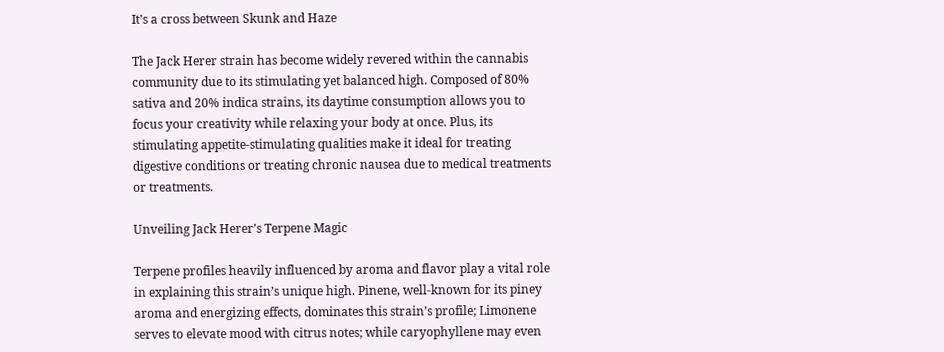It’s a cross between Skunk and Haze

The Jack Herer strain has become widely revered within the cannabis community due to its stimulating yet balanced high. Composed of 80% sativa and 20% indica strains, its daytime consumption allows you to focus your creativity while relaxing your body at once. Plus, its stimulating appetite-stimulating qualities make it ideal for treating digestive conditions or treating chronic nausea due to medical treatments or treatments.

Unveiling Jack Herer’s Terpene Magic

Terpene profiles heavily influenced by aroma and flavor play a vital role in explaining this strain’s unique high. Pinene, well-known for its piney aroma and energizing effects, dominates this strain’s profile; Limonene serves to elevate mood with citrus notes; while caryophyllene may even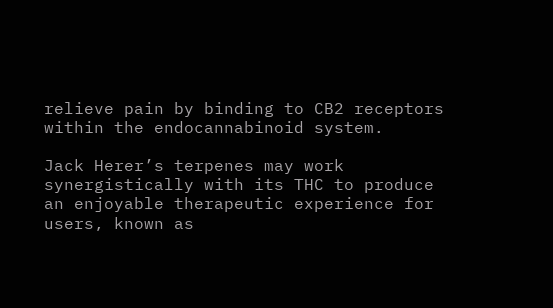relieve pain by binding to CB2 receptors within the endocannabinoid system.

Jack Herer’s terpenes may work synergistically with its THC to produce an enjoyable therapeutic experience for users, known as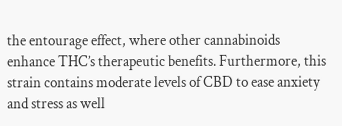the entourage effect, where other cannabinoids enhance THC’s therapeutic benefits. Furthermore, this strain contains moderate levels of CBD to ease anxiety and stress as well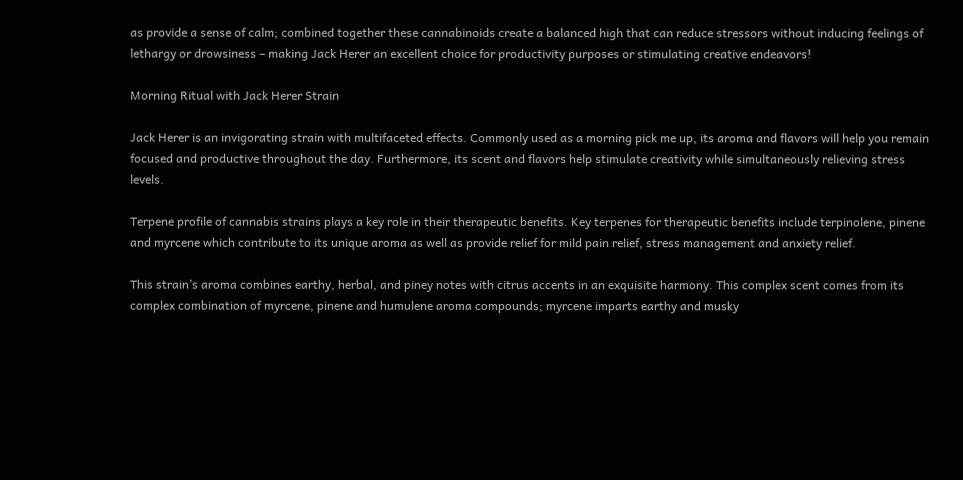as provide a sense of calm; combined together these cannabinoids create a balanced high that can reduce stressors without inducing feelings of lethargy or drowsiness – making Jack Herer an excellent choice for productivity purposes or stimulating creative endeavors!

Morning Ritual with Jack Herer Strain

Jack Herer is an invigorating strain with multifaceted effects. Commonly used as a morning pick me up, its aroma and flavors will help you remain focused and productive throughout the day. Furthermore, its scent and flavors help stimulate creativity while simultaneously relieving stress levels.

Terpene profile of cannabis strains plays a key role in their therapeutic benefits. Key terpenes for therapeutic benefits include terpinolene, pinene and myrcene which contribute to its unique aroma as well as provide relief for mild pain relief, stress management and anxiety relief.

This strain’s aroma combines earthy, herbal, and piney notes with citrus accents in an exquisite harmony. This complex scent comes from its complex combination of myrcene, pinene and humulene aroma compounds; myrcene imparts earthy and musky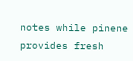notes while pinene provides fresh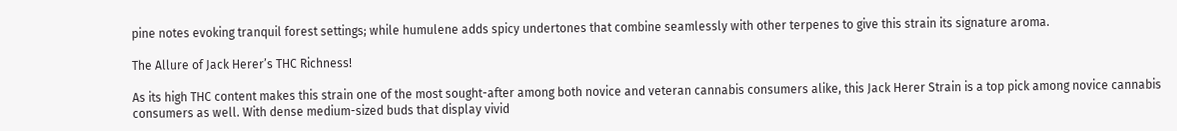pine notes evoking tranquil forest settings; while humulene adds spicy undertones that combine seamlessly with other terpenes to give this strain its signature aroma.

The Allure of Jack Herer’s THC Richness!

As its high THC content makes this strain one of the most sought-after among both novice and veteran cannabis consumers alike, this Jack Herer Strain is a top pick among novice cannabis consumers as well. With dense medium-sized buds that display vivid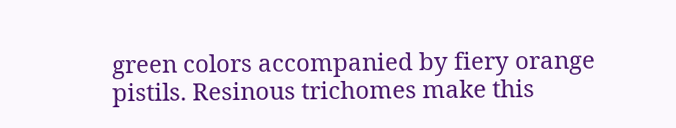green colors accompanied by fiery orange pistils. Resinous trichomes make this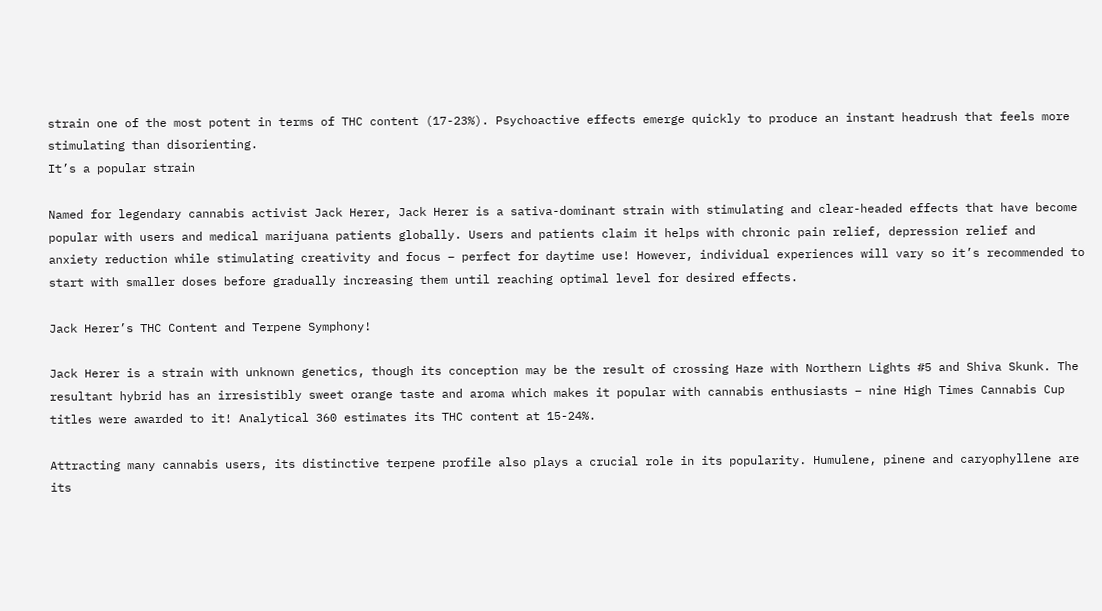strain one of the most potent in terms of THC content (17-23%). Psychoactive effects emerge quickly to produce an instant headrush that feels more stimulating than disorienting.
It’s a popular strain

Named for legendary cannabis activist Jack Herer, Jack Herer is a sativa-dominant strain with stimulating and clear-headed effects that have become popular with users and medical marijuana patients globally. Users and patients claim it helps with chronic pain relief, depression relief and anxiety reduction while stimulating creativity and focus – perfect for daytime use! However, individual experiences will vary so it’s recommended to start with smaller doses before gradually increasing them until reaching optimal level for desired effects.

Jack Herer’s THC Content and Terpene Symphony!

Jack Herer is a strain with unknown genetics, though its conception may be the result of crossing Haze with Northern Lights #5 and Shiva Skunk. The resultant hybrid has an irresistibly sweet orange taste and aroma which makes it popular with cannabis enthusiasts – nine High Times Cannabis Cup titles were awarded to it! Analytical 360 estimates its THC content at 15-24%.

Attracting many cannabis users, its distinctive terpene profile also plays a crucial role in its popularity. Humulene, pinene and caryophyllene are its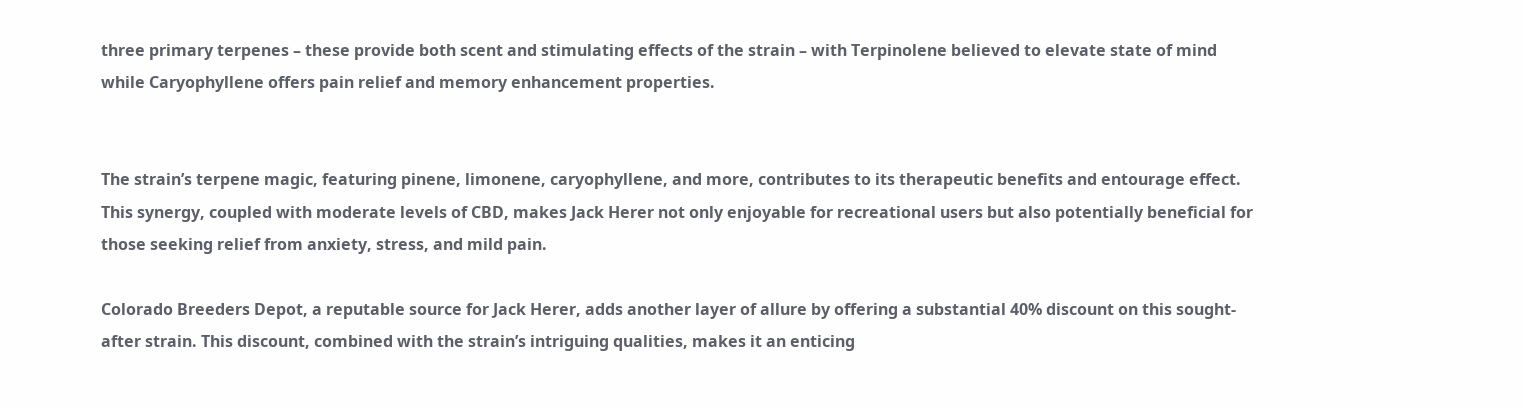three primary terpenes – these provide both scent and stimulating effects of the strain – with Terpinolene believed to elevate state of mind while Caryophyllene offers pain relief and memory enhancement properties.


The strain’s terpene magic, featuring pinene, limonene, caryophyllene, and more, contributes to its therapeutic benefits and entourage effect. This synergy, coupled with moderate levels of CBD, makes Jack Herer not only enjoyable for recreational users but also potentially beneficial for those seeking relief from anxiety, stress, and mild pain.

Colorado Breeders Depot, a reputable source for Jack Herer, adds another layer of allure by offering a substantial 40% discount on this sought-after strain. This discount, combined with the strain’s intriguing qualities, makes it an enticing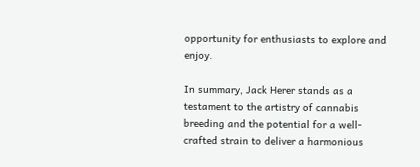opportunity for enthusiasts to explore and enjoy.

In summary, Jack Herer stands as a testament to the artistry of cannabis breeding and the potential for a well-crafted strain to deliver a harmonious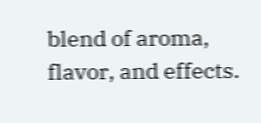blend of aroma, flavor, and effects.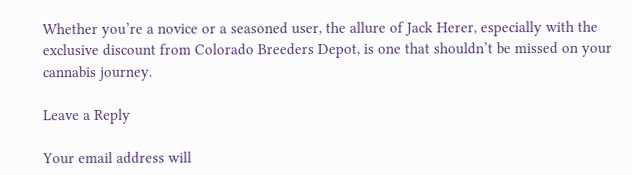Whether you’re a novice or a seasoned user, the allure of Jack Herer, especially with the exclusive discount from Colorado Breeders Depot, is one that shouldn’t be missed on your cannabis journey.

Leave a Reply

Your email address will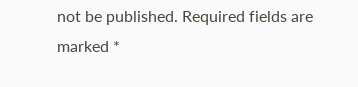not be published. Required fields are marked *